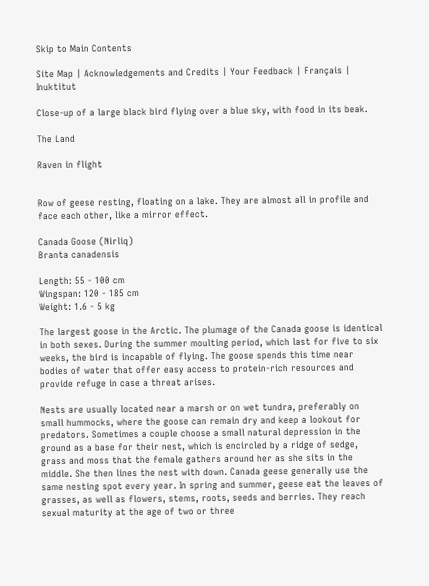Skip to Main Contents

Site Map | Acknowledgements and Credits | Your Feedback | Français | Inuktitut

Close-up of a large black bird flying over a blue sky, with food in its beak.

The Land

Raven in flight


Row of geese resting, floating on a lake. They are almost all in profile and face each other, like a mirror effect.

Canada Goose (Nirliq)
Branta canadensis

Length: 55 - 100 cm
Wingspan: 120 - 185 cm
Weight: 1.6 - 5 kg

The largest goose in the Arctic. The plumage of the Canada goose is identical in both sexes. During the summer moulting period, which last for five to six weeks, the bird is incapable of flying. The goose spends this time near bodies of water that offer easy access to protein-rich resources and provide refuge in case a threat arises.

Nests are usually located near a marsh or on wet tundra, preferably on small hummocks, where the goose can remain dry and keep a lookout for predators. Sometimes a couple choose a small natural depression in the ground as a base for their nest, which is encircled by a ridge of sedge, grass and moss that the female gathers around her as she sits in the middle. She then lines the nest with down. Canada geese generally use the same nesting spot every year. In spring and summer, geese eat the leaves of grasses, as well as flowers, stems, roots, seeds and berries. They reach sexual maturity at the age of two or three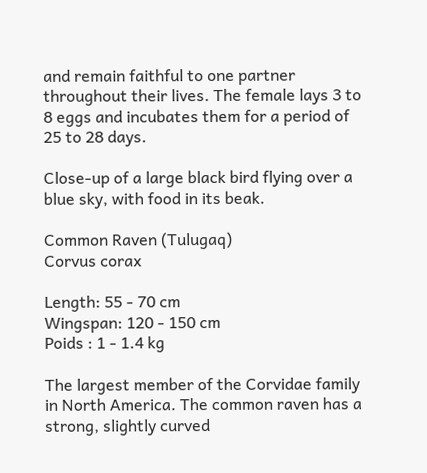and remain faithful to one partner throughout their lives. The female lays 3 to 8 eggs and incubates them for a period of 25 to 28 days.

Close-up of a large black bird flying over a blue sky, with food in its beak.

Common Raven (Tulugaq)
Corvus corax

Length: 55 - 70 cm
Wingspan: 120 - 150 cm
Poids : 1 - 1.4 kg

The largest member of the Corvidae family in North America. The common raven has a strong, slightly curved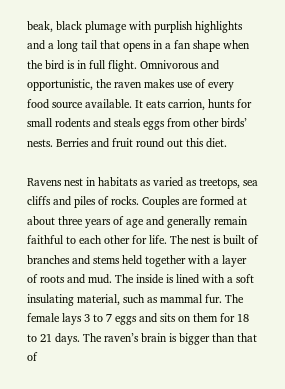beak, black plumage with purplish highlights and a long tail that opens in a fan shape when the bird is in full flight. Omnivorous and opportunistic, the raven makes use of every food source available. It eats carrion, hunts for small rodents and steals eggs from other birds’ nests. Berries and fruit round out this diet.

Ravens nest in habitats as varied as treetops, sea cliffs and piles of rocks. Couples are formed at about three years of age and generally remain faithful to each other for life. The nest is built of branches and stems held together with a layer of roots and mud. The inside is lined with a soft insulating material, such as mammal fur. The female lays 3 to 7 eggs and sits on them for 18 to 21 days. The raven’s brain is bigger than that of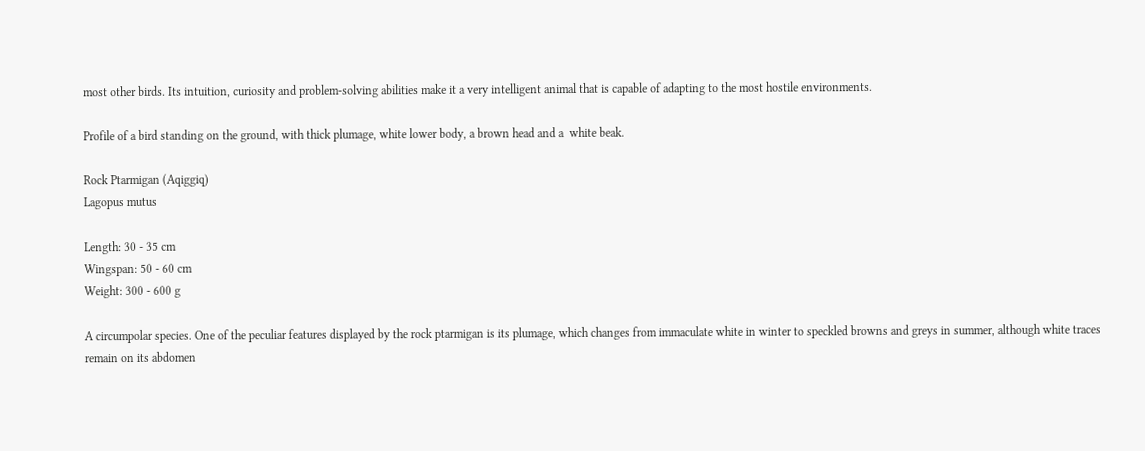most other birds. Its intuition, curiosity and problem-solving abilities make it a very intelligent animal that is capable of adapting to the most hostile environments.

Profile of a bird standing on the ground, with thick plumage, white lower body, a brown head and a  white beak.

Rock Ptarmigan (Aqiggiq)
Lagopus mutus

Length: 30 - 35 cm
Wingspan: 50 - 60 cm
Weight: 300 - 600 g

A circumpolar species. One of the peculiar features displayed by the rock ptarmigan is its plumage, which changes from immaculate white in winter to speckled browns and greys in summer, although white traces remain on its abdomen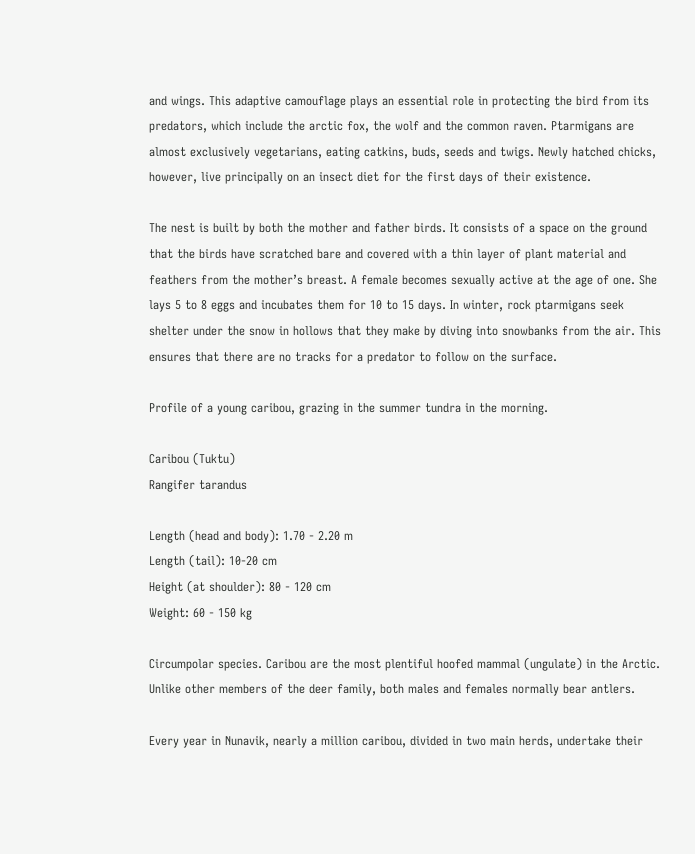and wings. This adaptive camouflage plays an essential role in protecting the bird from its predators, which include the arctic fox, the wolf and the common raven. Ptarmigans are almost exclusively vegetarians, eating catkins, buds, seeds and twigs. Newly hatched chicks, however, live principally on an insect diet for the first days of their existence.

The nest is built by both the mother and father birds. It consists of a space on the ground that the birds have scratched bare and covered with a thin layer of plant material and feathers from the mother’s breast. A female becomes sexually active at the age of one. She lays 5 to 8 eggs and incubates them for 10 to 15 days. In winter, rock ptarmigans seek shelter under the snow in hollows that they make by diving into snowbanks from the air. This ensures that there are no tracks for a predator to follow on the surface.

Profile of a young caribou, grazing in the summer tundra in the morning.

Caribou (Tuktu)
Rangifer tarandus

Length (head and body): 1.70 - 2.20 m
Length (tail): 10-20 cm
Height (at shoulder): 80 - 120 cm
Weight: 60 - 150 kg

Circumpolar species. Caribou are the most plentiful hoofed mammal (ungulate) in the Arctic. Unlike other members of the deer family, both males and females normally bear antlers.

Every year in Nunavik, nearly a million caribou, divided in two main herds, undertake their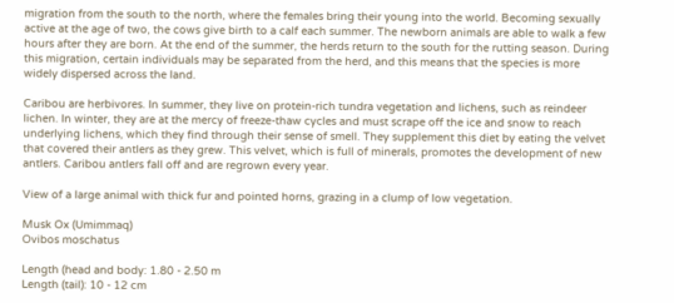migration from the south to the north, where the females bring their young into the world. Becoming sexually active at the age of two, the cows give birth to a calf each summer. The newborn animals are able to walk a few hours after they are born. At the end of the summer, the herds return to the south for the rutting season. During this migration, certain individuals may be separated from the herd, and this means that the species is more widely dispersed across the land.

Caribou are herbivores. In summer, they live on protein-rich tundra vegetation and lichens, such as reindeer lichen. In winter, they are at the mercy of freeze-thaw cycles and must scrape off the ice and snow to reach underlying lichens, which they find through their sense of smell. They supplement this diet by eating the velvet that covered their antlers as they grew. This velvet, which is full of minerals, promotes the development of new antlers. Caribou antlers fall off and are regrown every year.

View of a large animal with thick fur and pointed horns, grazing in a clump of low vegetation.

Musk Ox (Umimmaq)
Ovibos moschatus

Length (head and body: 1.80 - 2.50 m
Length (tail): 10 - 12 cm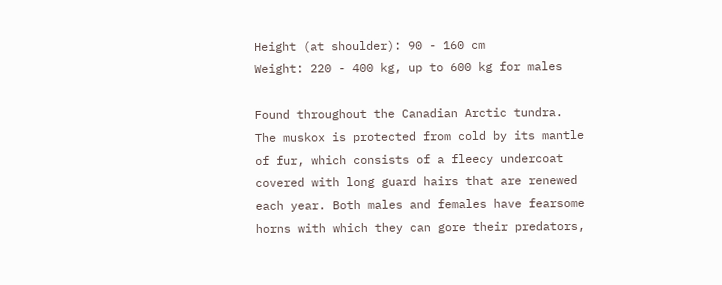Height (at shoulder): 90 - 160 cm
Weight: 220 - 400 kg, up to 600 kg for males

Found throughout the Canadian Arctic tundra. The muskox is protected from cold by its mantle of fur, which consists of a fleecy undercoat covered with long guard hairs that are renewed each year. Both males and females have fearsome horns with which they can gore their predators,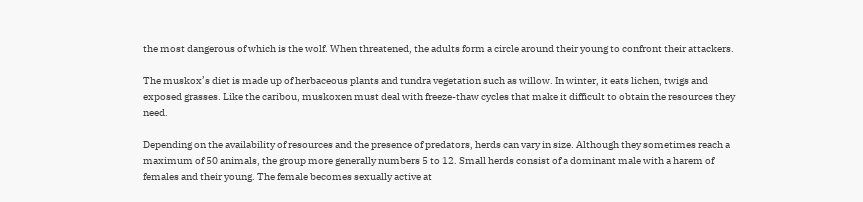the most dangerous of which is the wolf. When threatened, the adults form a circle around their young to confront their attackers.

The muskox’s diet is made up of herbaceous plants and tundra vegetation such as willow. In winter, it eats lichen, twigs and exposed grasses. Like the caribou, muskoxen must deal with freeze-thaw cycles that make it difficult to obtain the resources they need.

Depending on the availability of resources and the presence of predators, herds can vary in size. Although they sometimes reach a maximum of 50 animals, the group more generally numbers 5 to 12. Small herds consist of a dominant male with a harem of females and their young. The female becomes sexually active at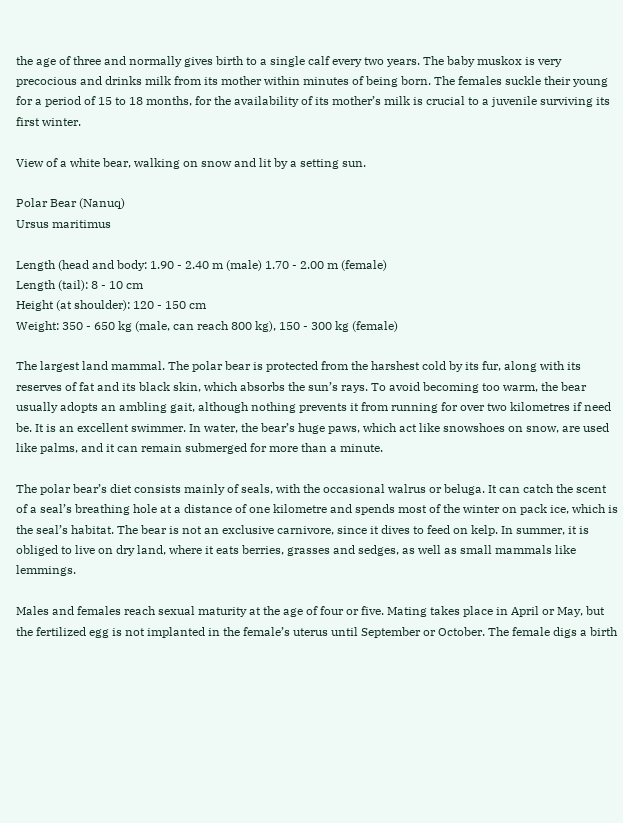the age of three and normally gives birth to a single calf every two years. The baby muskox is very precocious and drinks milk from its mother within minutes of being born. The females suckle their young for a period of 15 to 18 months, for the availability of its mother’s milk is crucial to a juvenile surviving its first winter.

View of a white bear, walking on snow and lit by a setting sun.

Polar Bear (Nanuq)
Ursus maritimus

Length (head and body: 1.90 - 2.40 m (male) 1.70 - 2.00 m (female)
Length (tail): 8 - 10 cm
Height (at shoulder): 120 - 150 cm
Weight: 350 - 650 kg (male, can reach 800 kg), 150 - 300 kg (female)

The largest land mammal. The polar bear is protected from the harshest cold by its fur, along with its reserves of fat and its black skin, which absorbs the sun’s rays. To avoid becoming too warm, the bear usually adopts an ambling gait, although nothing prevents it from running for over two kilometres if need be. It is an excellent swimmer. In water, the bear’s huge paws, which act like snowshoes on snow, are used like palms, and it can remain submerged for more than a minute.

The polar bear’s diet consists mainly of seals, with the occasional walrus or beluga. It can catch the scent of a seal’s breathing hole at a distance of one kilometre and spends most of the winter on pack ice, which is the seal’s habitat. The bear is not an exclusive carnivore, since it dives to feed on kelp. In summer, it is obliged to live on dry land, where it eats berries, grasses and sedges, as well as small mammals like lemmings.

Males and females reach sexual maturity at the age of four or five. Mating takes place in April or May, but the fertilized egg is not implanted in the female’s uterus until September or October. The female digs a birth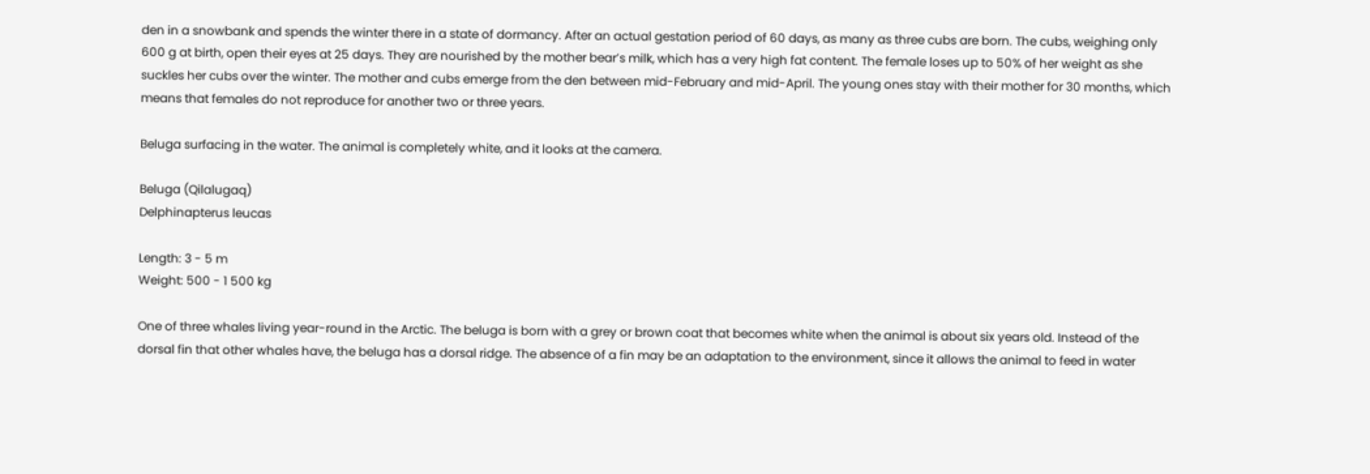den in a snowbank and spends the winter there in a state of dormancy. After an actual gestation period of 60 days, as many as three cubs are born. The cubs, weighing only 600 g at birth, open their eyes at 25 days. They are nourished by the mother bear’s milk, which has a very high fat content. The female loses up to 50% of her weight as she suckles her cubs over the winter. The mother and cubs emerge from the den between mid-February and mid-April. The young ones stay with their mother for 30 months, which means that females do not reproduce for another two or three years.

Beluga surfacing in the water. The animal is completely white, and it looks at the camera.

Beluga (Qilalugaq)
Delphinapterus leucas

Length: 3 - 5 m
Weight: 500 - 1 500 kg

One of three whales living year-round in the Arctic. The beluga is born with a grey or brown coat that becomes white when the animal is about six years old. Instead of the dorsal fin that other whales have, the beluga has a dorsal ridge. The absence of a fin may be an adaptation to the environment, since it allows the animal to feed in water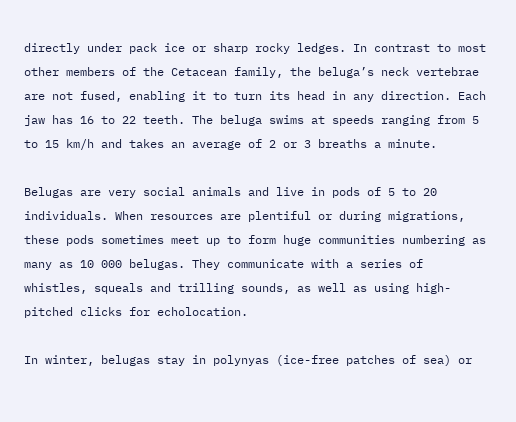directly under pack ice or sharp rocky ledges. In contrast to most other members of the Cetacean family, the beluga’s neck vertebrae are not fused, enabling it to turn its head in any direction. Each jaw has 16 to 22 teeth. The beluga swims at speeds ranging from 5 to 15 km/h and takes an average of 2 or 3 breaths a minute.

Belugas are very social animals and live in pods of 5 to 20 individuals. When resources are plentiful or during migrations, these pods sometimes meet up to form huge communities numbering as many as 10 000 belugas. They communicate with a series of whistles, squeals and trilling sounds, as well as using high-pitched clicks for echolocation.

In winter, belugas stay in polynyas (ice-free patches of sea) or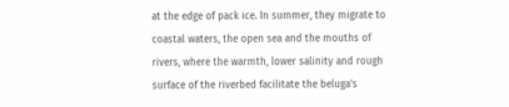at the edge of pack ice. In summer, they migrate to coastal waters, the open sea and the mouths of rivers, where the warmth, lower salinity and rough surface of the riverbed facilitate the beluga’s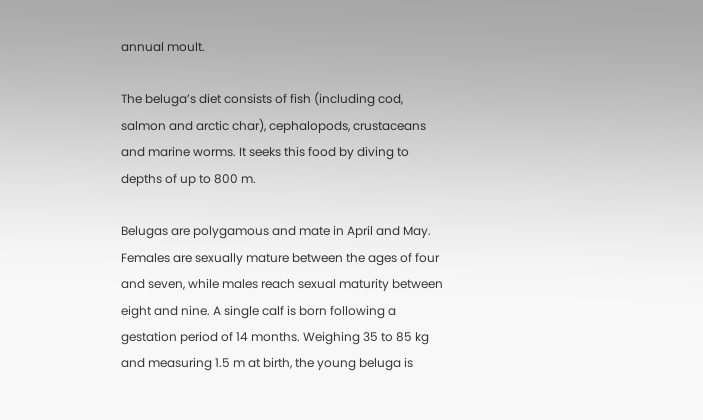annual moult.

The beluga’s diet consists of fish (including cod, salmon and arctic char), cephalopods, crustaceans and marine worms. It seeks this food by diving to depths of up to 800 m.

Belugas are polygamous and mate in April and May. Females are sexually mature between the ages of four and seven, while males reach sexual maturity between eight and nine. A single calf is born following a gestation period of 14 months. Weighing 35 to 85 kg and measuring 1.5 m at birth, the young beluga is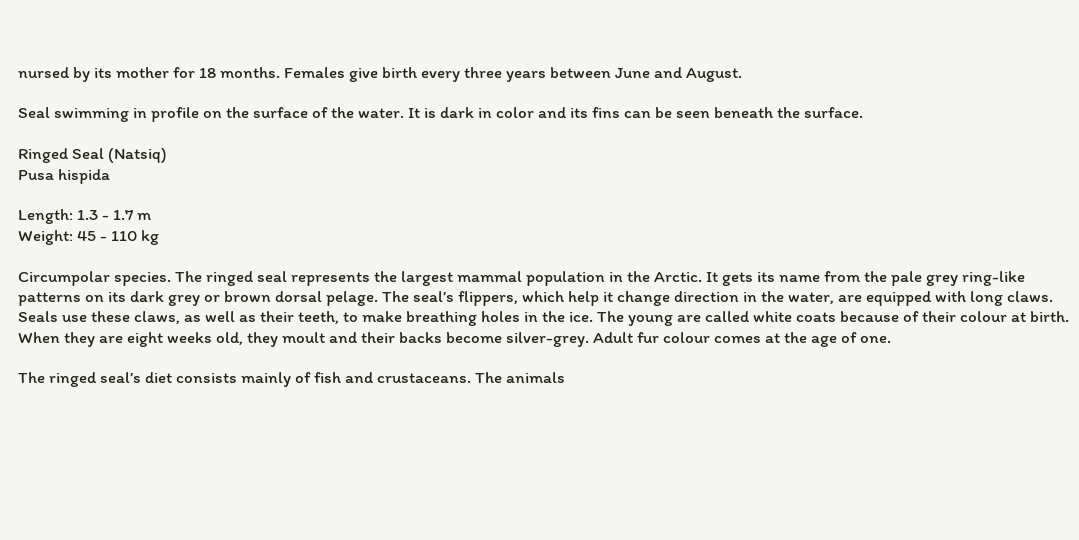nursed by its mother for 18 months. Females give birth every three years between June and August.

Seal swimming in profile on the surface of the water. It is dark in color and its fins can be seen beneath the surface.

Ringed Seal (Natsiq)
Pusa hispida

Length: 1.3 - 1.7 m
Weight: 45 - 110 kg

Circumpolar species. The ringed seal represents the largest mammal population in the Arctic. It gets its name from the pale grey ring-like patterns on its dark grey or brown dorsal pelage. The seal’s flippers, which help it change direction in the water, are equipped with long claws. Seals use these claws, as well as their teeth, to make breathing holes in the ice. The young are called white coats because of their colour at birth. When they are eight weeks old, they moult and their backs become silver-grey. Adult fur colour comes at the age of one.

The ringed seal’s diet consists mainly of fish and crustaceans. The animals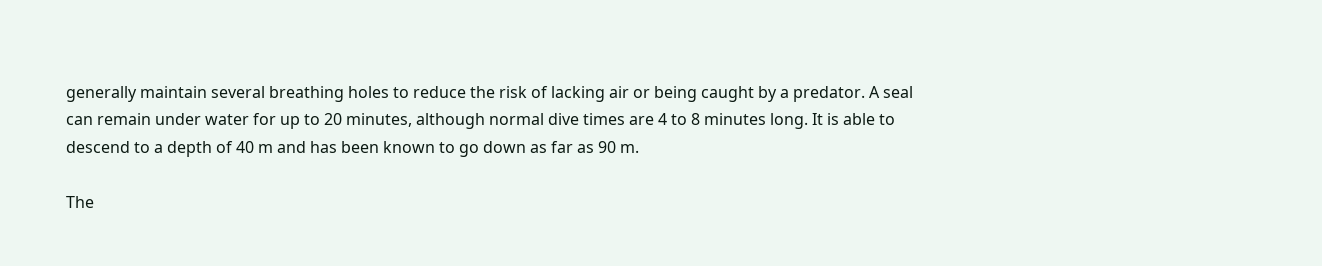generally maintain several breathing holes to reduce the risk of lacking air or being caught by a predator. A seal can remain under water for up to 20 minutes, although normal dive times are 4 to 8 minutes long. It is able to descend to a depth of 40 m and has been known to go down as far as 90 m.

The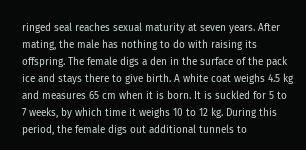ringed seal reaches sexual maturity at seven years. After mating, the male has nothing to do with raising its offspring. The female digs a den in the surface of the pack ice and stays there to give birth. A white coat weighs 4.5 kg and measures 65 cm when it is born. It is suckled for 5 to 7 weeks, by which time it weighs 10 to 12 kg. During this period, the female digs out additional tunnels to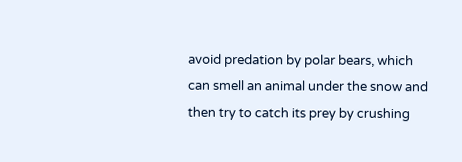avoid predation by polar bears, which can smell an animal under the snow and then try to catch its prey by crushing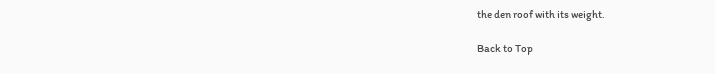the den roof with its weight.

Back to Top